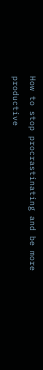How to stop procrastinating and be more productive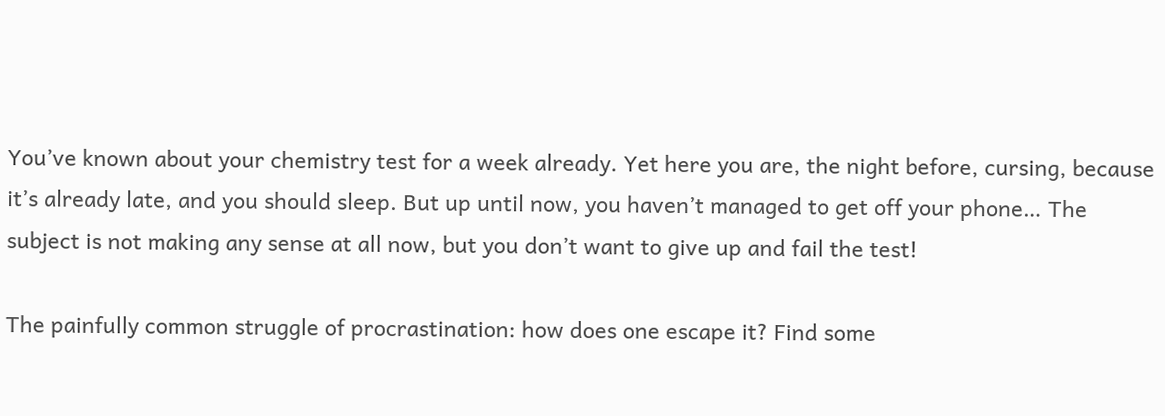You’ve known about your chemistry test for a week already. Yet here you are, the night before, cursing, because it’s already late, and you should sleep. But up until now, you haven’t managed to get off your phone… The subject is not making any sense at all now, but you don’t want to give up and fail the test!

The painfully common struggle of procrastination: how does one escape it? Find some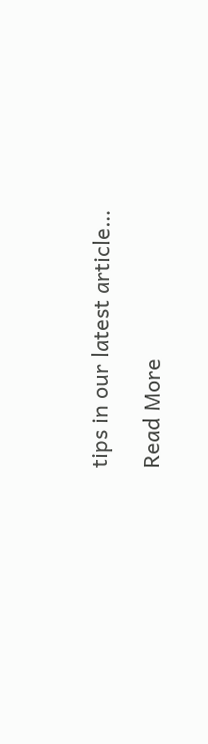tips in our latest article…

Read More